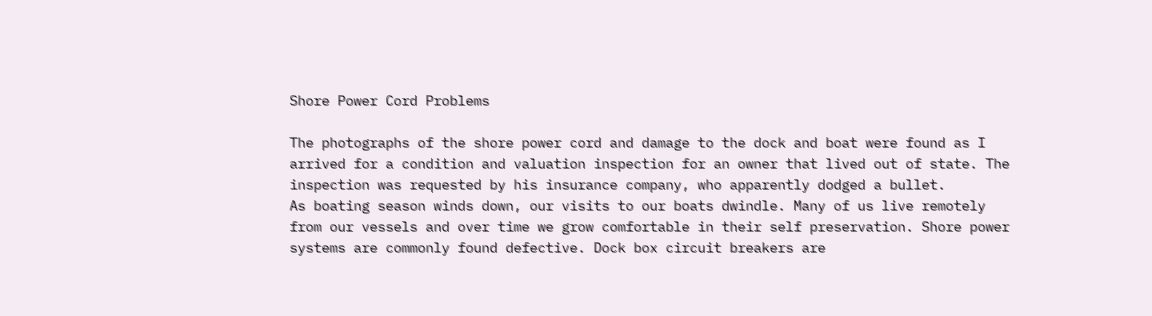Shore Power Cord Problems

The photographs of the shore power cord and damage to the dock and boat were found as I arrived for a condition and valuation inspection for an owner that lived out of state. The inspection was requested by his insurance company, who apparently dodged a bullet.
As boating season winds down, our visits to our boats dwindle. Many of us live remotely from our vessels and over time we grow comfortable in their self preservation. Shore power systems are commonly found defective. Dock box circuit breakers are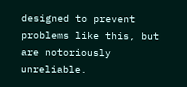designed to prevent problems like this, but are notoriously unreliable.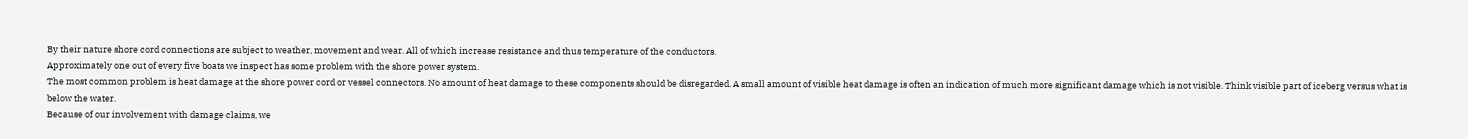By their nature shore cord connections are subject to weather, movement and wear. All of which increase resistance and thus temperature of the conductors.
Approximately one out of every five boats we inspect has some problem with the shore power system.
The most common problem is heat damage at the shore power cord or vessel connectors. No amount of heat damage to these components should be disregarded. A small amount of visible heat damage is often an indication of much more significant damage which is not visible. Think visible part of iceberg versus what is below the water.
Because of our involvement with damage claims, we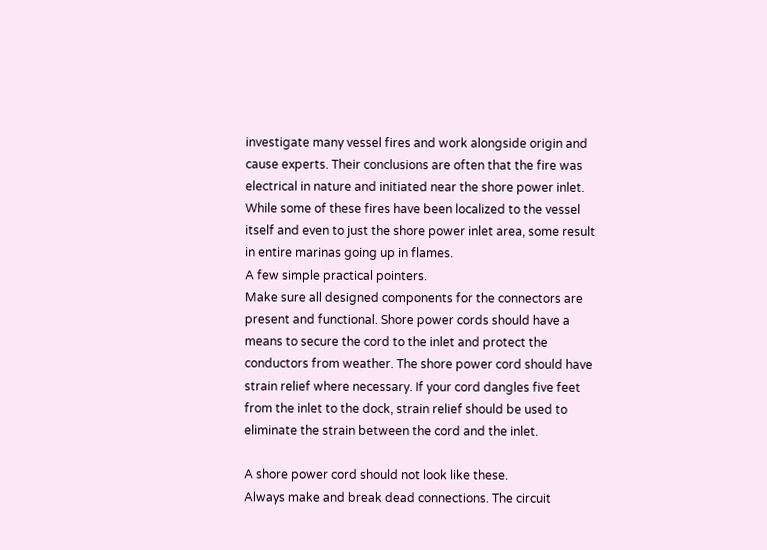investigate many vessel fires and work alongside origin and cause experts. Their conclusions are often that the fire was electrical in nature and initiated near the shore power inlet. While some of these fires have been localized to the vessel itself and even to just the shore power inlet area, some result in entire marinas going up in flames.
A few simple practical pointers.
Make sure all designed components for the connectors are present and functional. Shore power cords should have a means to secure the cord to the inlet and protect the conductors from weather. The shore power cord should have strain relief where necessary. If your cord dangles five feet from the inlet to the dock, strain relief should be used to eliminate the strain between the cord and the inlet.

A shore power cord should not look like these.
Always make and break dead connections. The circuit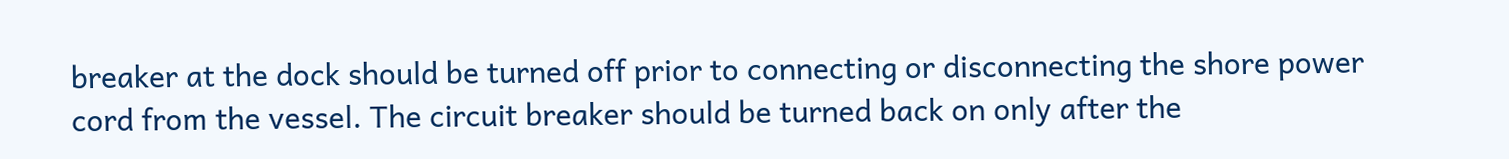breaker at the dock should be turned off prior to connecting or disconnecting the shore power cord from the vessel. The circuit breaker should be turned back on only after the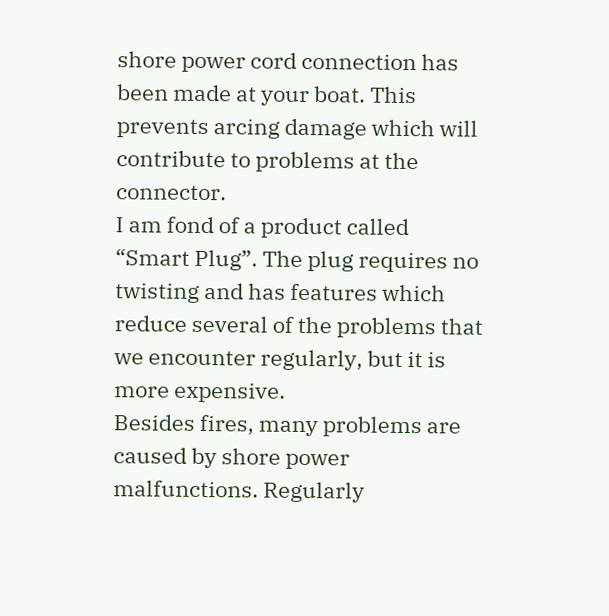shore power cord connection has been made at your boat. This prevents arcing damage which will contribute to problems at the connector.
I am fond of a product called “Smart Plug”. The plug requires no twisting and has features which reduce several of the problems that we encounter regularly, but it is more expensive.
Besides fires, many problems are caused by shore power malfunctions. Regularly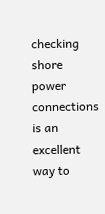checking shore power connections is an excellent way to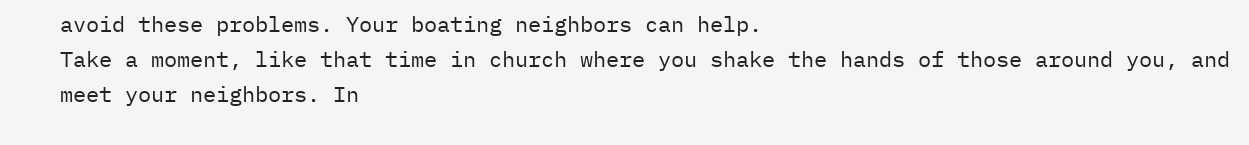avoid these problems. Your boating neighbors can help.
Take a moment, like that time in church where you shake the hands of those around you, and meet your neighbors. In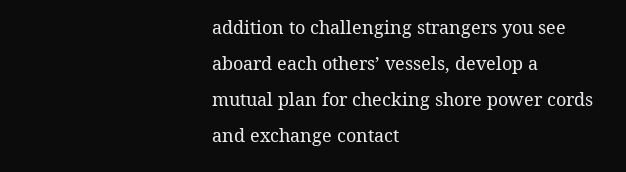addition to challenging strangers you see aboard each others’ vessels, develop a mutual plan for checking shore power cords and exchange contact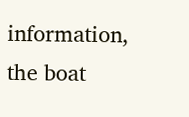information, the boat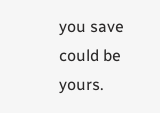you save could be yours.